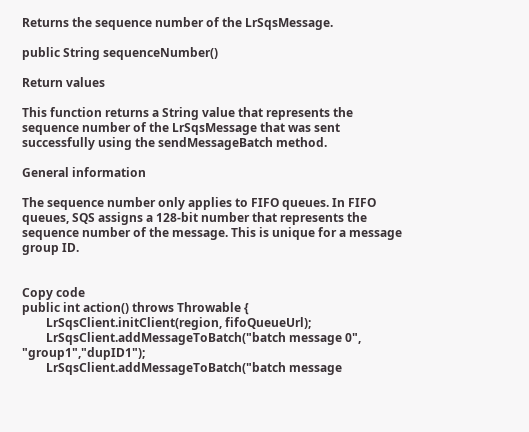Returns the sequence number of the LrSqsMessage.

public String sequenceNumber()

Return values

This function returns a String value that represents the sequence number of the LrSqsMessage that was sent successfully using the sendMessageBatch method.

General information

The sequence number only applies to FIFO queues. In FIFO queues, SQS assigns a 128-bit number that represents the sequence number of the message. This is unique for a message group ID.


Copy code
public int action() throws Throwable {
        LrSqsClient.initClient(region, fifoQueueUrl);
        LrSqsClient.addMessageToBatch("batch message 0", "group1","dupID1");
        LrSqsClient.addMessageToBatch("batch message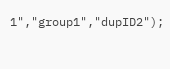1","group1","dupID2");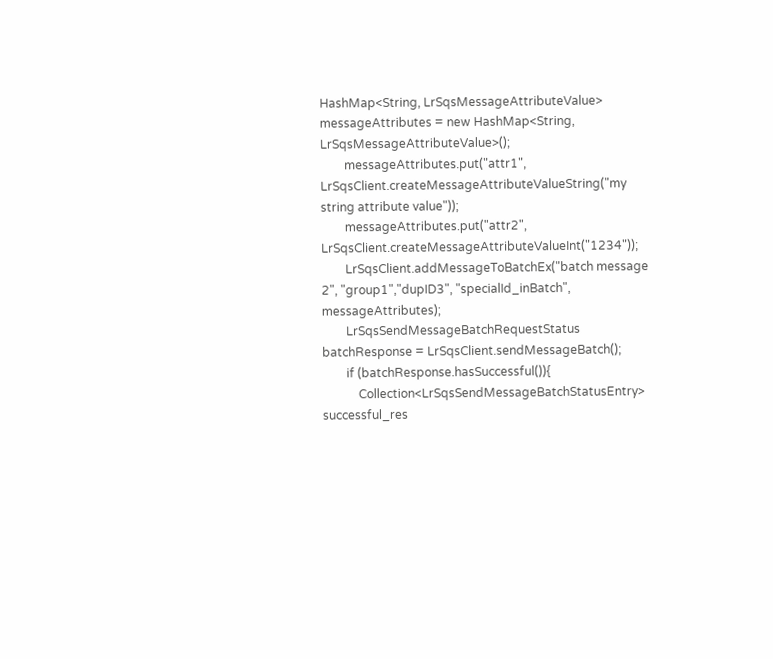HashMap<String, LrSqsMessageAttributeValue> messageAttributes = new HashMap<String, LrSqsMessageAttributeValue>();
        messageAttributes.put("attr1", LrSqsClient.createMessageAttributeValueString("my string attribute value"));
        messageAttributes.put("attr2", LrSqsClient.createMessageAttributeValueInt("1234"));
        LrSqsClient.addMessageToBatchEx("batch message 2", "group1","dupID3", "specialId_inBatch", messageAttributes);
        LrSqsSendMessageBatchRequestStatus batchResponse = LrSqsClient.sendMessageBatch();
        if (batchResponse.hasSuccessful()){
            Collection<LrSqsSendMessageBatchStatusEntry> successful_res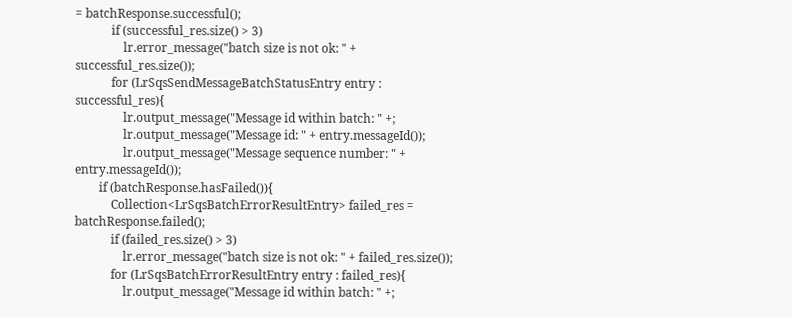= batchResponse.successful();
            if (successful_res.size() > 3)
                lr.error_message("batch size is not ok: " + successful_res.size());
            for (LrSqsSendMessageBatchStatusEntry entry : successful_res){
                lr.output_message("Message id within batch: " +;
                lr.output_message("Message id: " + entry.messageId());
                lr.output_message("Message sequence number: " + entry.messageId());
        if (batchResponse.hasFailed()){
            Collection<LrSqsBatchErrorResultEntry> failed_res = batchResponse.failed();
            if (failed_res.size() > 3)
                lr.error_message("batch size is not ok: " + failed_res.size());
            for (LrSqsBatchErrorResultEntry entry : failed_res){
                lr.output_message("Message id within batch: " +;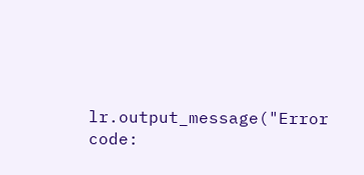lr.output_message("Error code: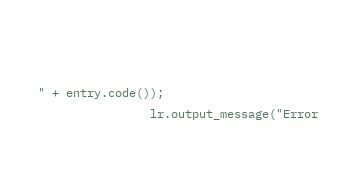" + entry.code());
                lr.output_message("Error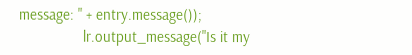message: " + entry.message());
                lr.output_message("Is it my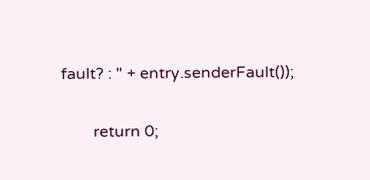fault? : " + entry.senderFault());

        return 0;